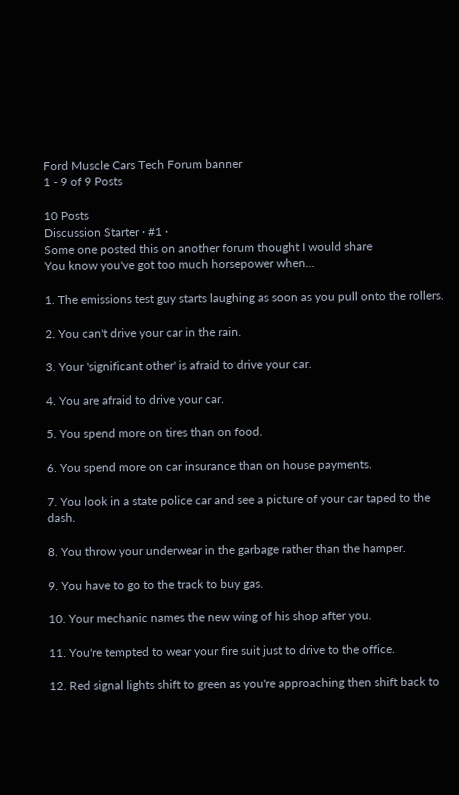Ford Muscle Cars Tech Forum banner
1 - 9 of 9 Posts

10 Posts
Discussion Starter · #1 ·
Some one posted this on another forum thought I would share
You know you've got too much horsepower when...

1. The emissions test guy starts laughing as soon as you pull onto the rollers.

2. You can't drive your car in the rain.

3. Your 'significant other' is afraid to drive your car.

4. You are afraid to drive your car.

5. You spend more on tires than on food.

6. You spend more on car insurance than on house payments.

7. You look in a state police car and see a picture of your car taped to the dash.

8. You throw your underwear in the garbage rather than the hamper.

9. You have to go to the track to buy gas.

10. Your mechanic names the new wing of his shop after you.

11. You're tempted to wear your fire suit just to drive to the office.

12. Red signal lights shift to green as you're approaching then shift back to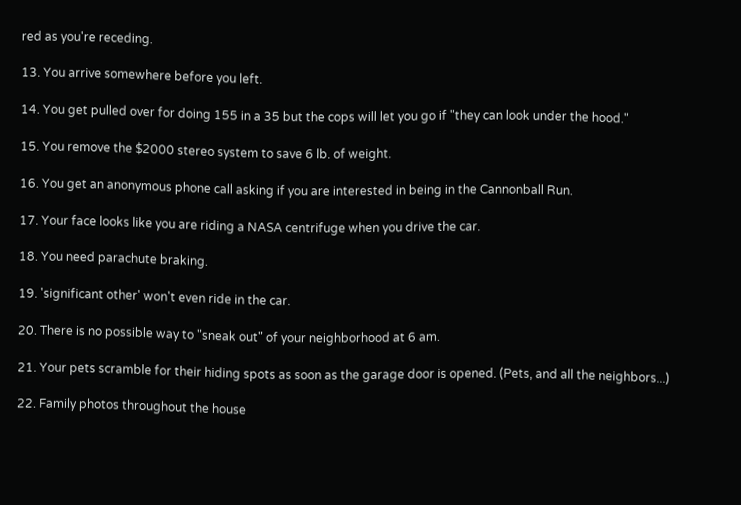red as you're receding.

13. You arrive somewhere before you left.

14. You get pulled over for doing 155 in a 35 but the cops will let you go if "they can look under the hood."

15. You remove the $2000 stereo system to save 6 lb. of weight.

16. You get an anonymous phone call asking if you are interested in being in the Cannonball Run.

17. Your face looks like you are riding a NASA centrifuge when you drive the car.

18. You need parachute braking.

19. 'significant other' won't even ride in the car.

20. There is no possible way to "sneak out" of your neighborhood at 6 am.

21. Your pets scramble for their hiding spots as soon as the garage door is opened. (Pets, and all the neighbors...)

22. Family photos throughout the house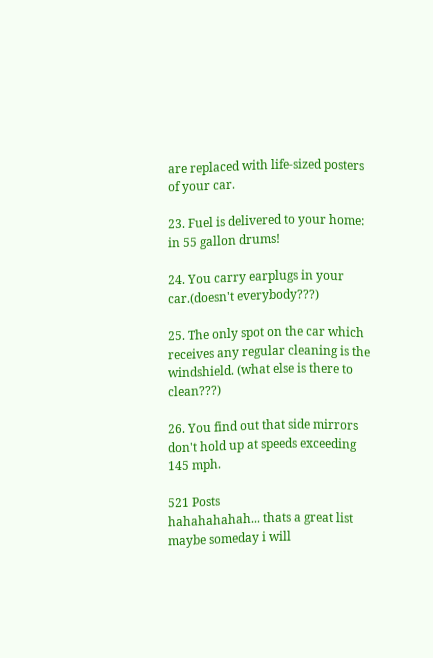are replaced with life-sized posters of your car.

23. Fuel is delivered to your home: in 55 gallon drums!

24. You carry earplugs in your car.(doesn't everybody???)

25. The only spot on the car which receives any regular cleaning is the windshield. (what else is there to clean???)

26. You find out that side mirrors don't hold up at speeds exceeding 145 mph.

521 Posts
hahahahahah... thats a great list
maybe someday i will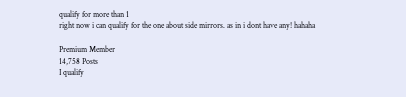qualify for more than 1
right now i can qualify for the one about side mirrors. as in i dont have any! hahaha

Premium Member
14,758 Posts
I qualify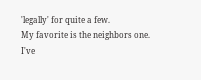'legally' for quite a few.
My favorite is the neighbors one.
I've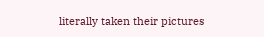literally taken their pictures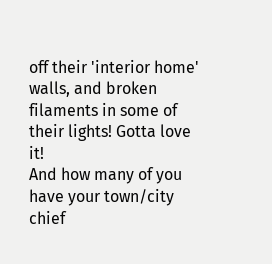off their 'interior home' walls, and broken filaments in some of their lights! Gotta love it!
And how many of you have your town/city chief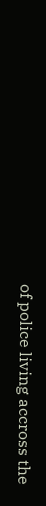of police living accross the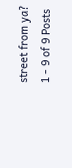street from ya?
1 - 9 of 9 Posts